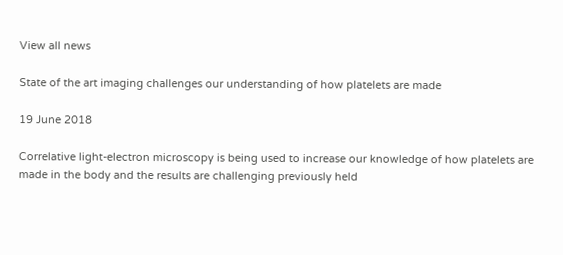View all news

State of the art imaging challenges our understanding of how platelets are made

19 June 2018

Correlative light-electron microscopy is being used to increase our knowledge of how platelets are made in the body and the results are challenging previously held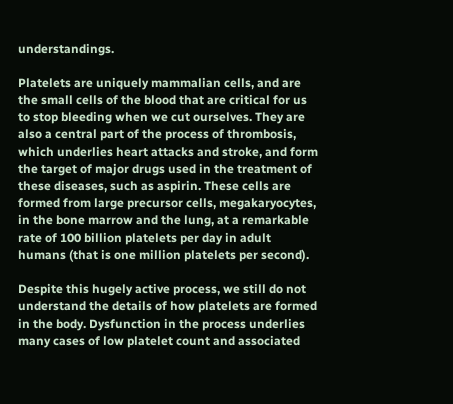understandings.

Platelets are uniquely mammalian cells, and are the small cells of the blood that are critical for us to stop bleeding when we cut ourselves. They are also a central part of the process of thrombosis, which underlies heart attacks and stroke, and form the target of major drugs used in the treatment of these diseases, such as aspirin. These cells are formed from large precursor cells, megakaryocytes, in the bone marrow and the lung, at a remarkable rate of 100 billion platelets per day in adult humans (that is one million platelets per second).

Despite this hugely active process, we still do not understand the details of how platelets are formed in the body. Dysfunction in the process underlies many cases of low platelet count and associated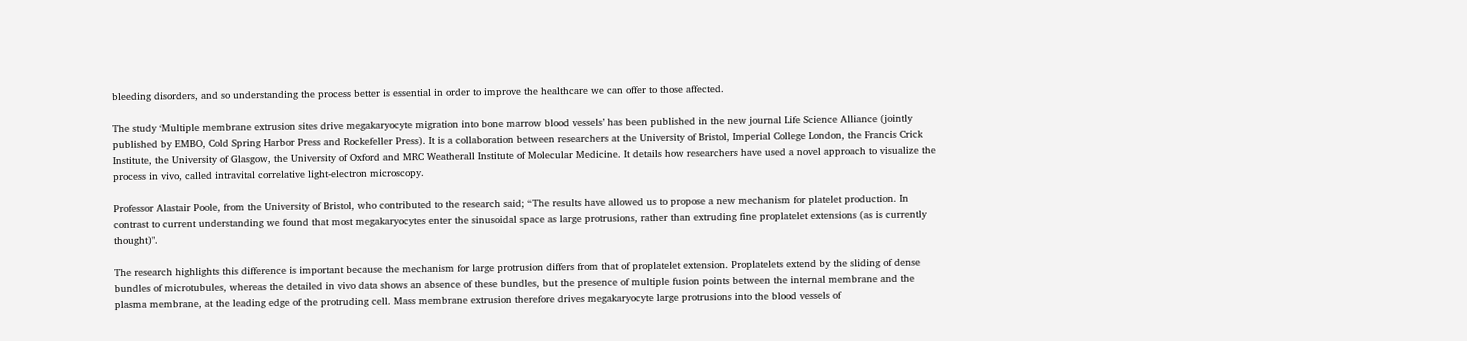bleeding disorders, and so understanding the process better is essential in order to improve the healthcare we can offer to those affected.

The study ‘Multiple membrane extrusion sites drive megakaryocyte migration into bone marrow blood vessels’ has been published in the new journal Life Science Alliance (jointly published by EMBO, Cold Spring Harbor Press and Rockefeller Press). It is a collaboration between researchers at the University of Bristol, Imperial College London, the Francis Crick Institute, the University of Glasgow, the University of Oxford and MRC Weatherall Institute of Molecular Medicine. It details how researchers have used a novel approach to visualize the process in vivo, called intravital correlative light-electron microscopy.

Professor Alastair Poole, from the University of Bristol, who contributed to the research said; “The results have allowed us to propose a new mechanism for platelet production. In contrast to current understanding we found that most megakaryocytes enter the sinusoidal space as large protrusions, rather than extruding fine proplatelet extensions (as is currently thought)".

The research highlights this difference is important because the mechanism for large protrusion differs from that of proplatelet extension. Proplatelets extend by the sliding of dense bundles of microtubules, whereas the detailed in vivo data shows an absence of these bundles, but the presence of multiple fusion points between the internal membrane and the plasma membrane, at the leading edge of the protruding cell. Mass membrane extrusion therefore drives megakaryocyte large protrusions into the blood vessels of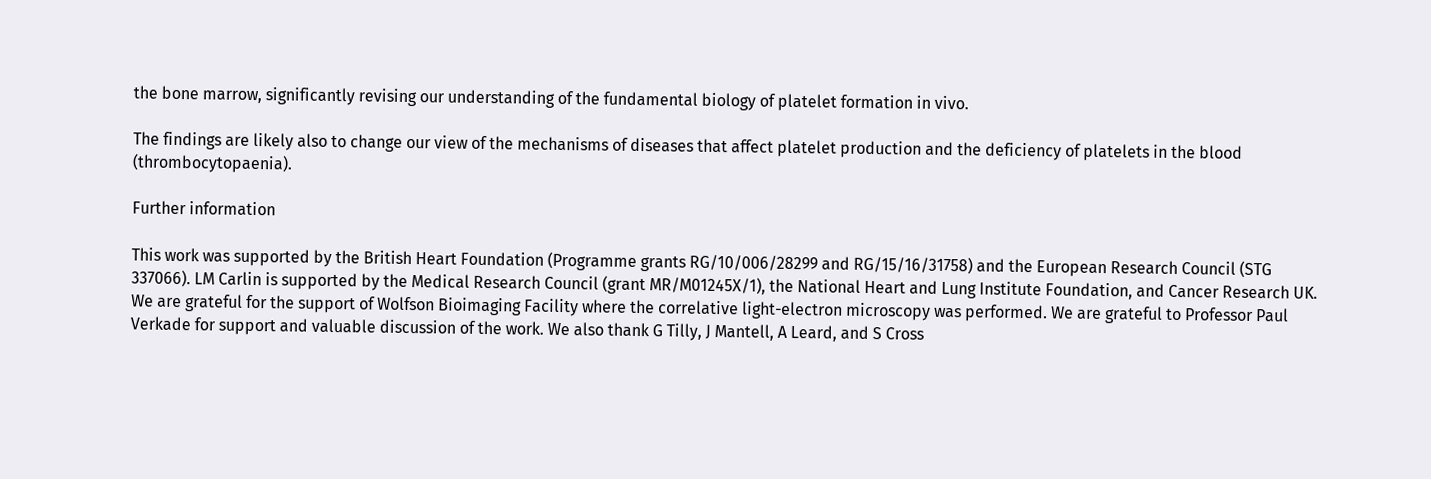the bone marrow, significantly revising our understanding of the fundamental biology of platelet formation in vivo.

The findings are likely also to change our view of the mechanisms of diseases that affect platelet production and the deficiency of platelets in the blood (thrombocytopaenia).

Further information

This work was supported by the British Heart Foundation (Programme grants RG/10/006/28299 and RG/15/16/31758) and the European Research Council (STG 337066). LM Carlin is supported by the Medical Research Council (grant MR/M01245X/1), the National Heart and Lung Institute Foundation, and Cancer Research UK. We are grateful for the support of Wolfson Bioimaging Facility where the correlative light-electron microscopy was performed. We are grateful to Professor Paul Verkade for support and valuable discussion of the work. We also thank G Tilly, J Mantell, A Leard, and S Cross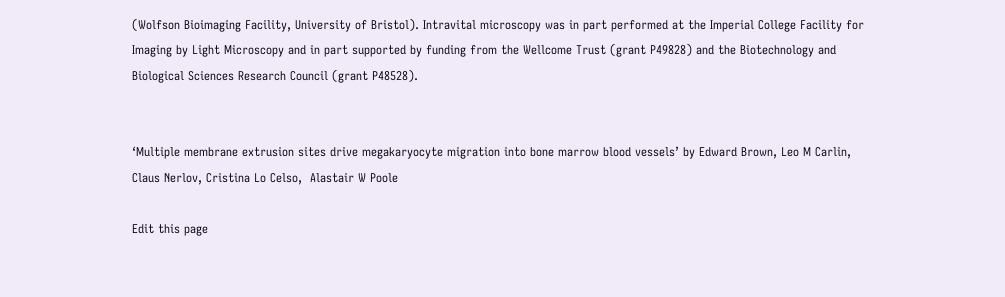(Wolfson Bioimaging Facility, University of Bristol). Intravital microscopy was in part performed at the Imperial College Facility for Imaging by Light Microscopy and in part supported by funding from the Wellcome Trust (grant P49828) and the Biotechnology and Biological Sciences Research Council (grant P48528).


‘Multiple membrane extrusion sites drive megakaryocyte migration into bone marrow blood vessels’ by Edward Brown, Leo M Carlin, Claus Nerlov, Cristina Lo Celso,  Alastair W Poole

Edit this page